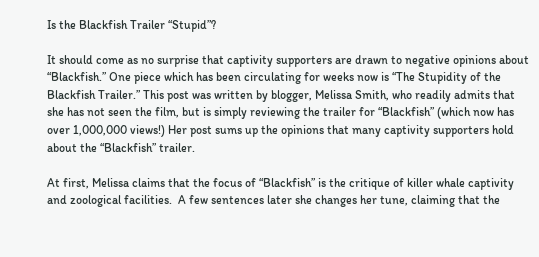Is the Blackfish Trailer “Stupid”?

It should come as no surprise that captivity supporters are drawn to negative opinions about “Blackfish.” One piece which has been circulating for weeks now is “The Stupidity of the Blackfish Trailer.” This post was written by blogger, Melissa Smith, who readily admits that she has not seen the film, but is simply reviewing the trailer for “Blackfish” (which now has over 1,000,000 views!) Her post sums up the opinions that many captivity supporters hold about the “Blackfish” trailer.

At first, Melissa claims that the focus of “Blackfish” is the critique of killer whale captivity and zoological facilities.  A few sentences later she changes her tune, claiming that the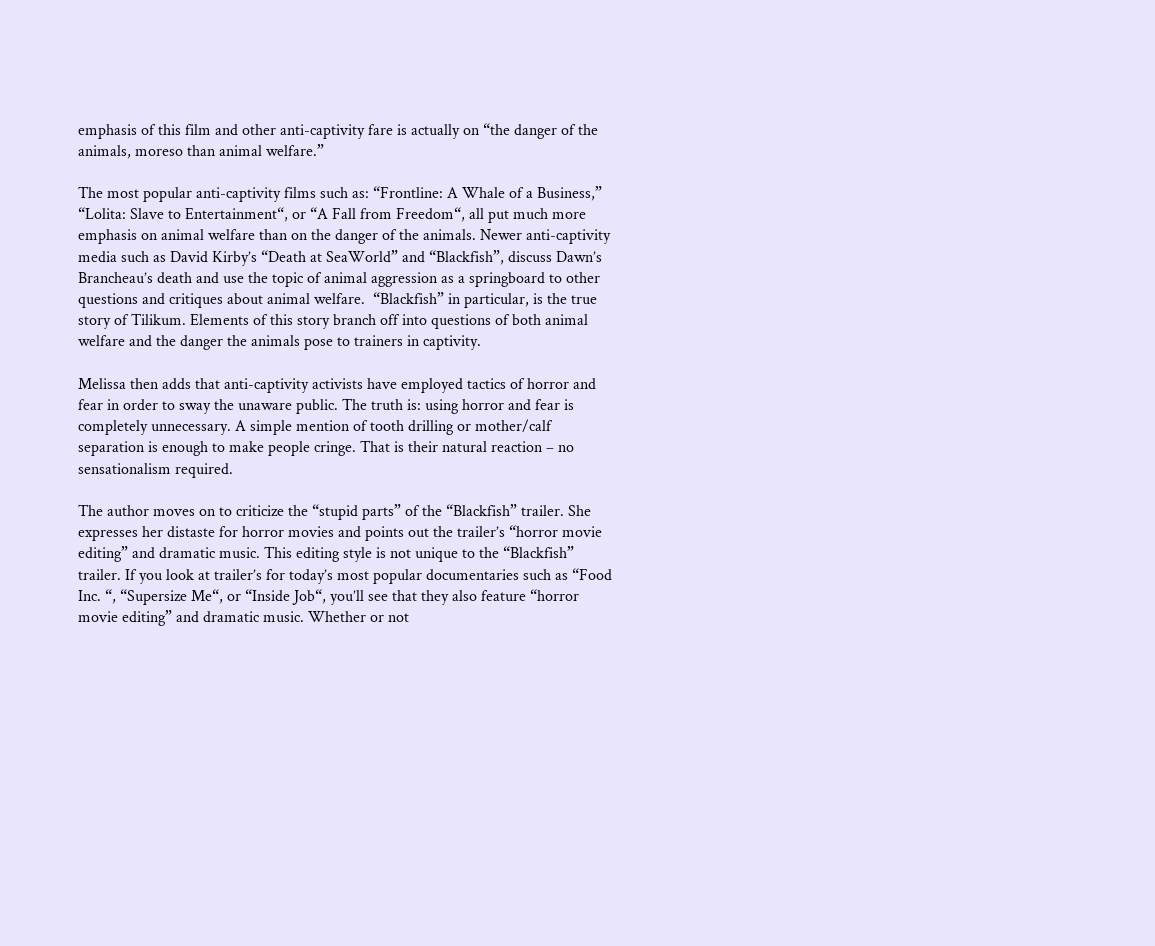emphasis of this film and other anti-captivity fare is actually on “the danger of the animals, moreso than animal welfare.”

The most popular anti-captivity films such as: “Frontline: A Whale of a Business,” “Lolita: Slave to Entertainment“, or “A Fall from Freedom“, all put much more emphasis on animal welfare than on the danger of the animals. Newer anti-captivity media such as David Kirby’s “Death at SeaWorld” and “Blackfish”, discuss Dawn’s Brancheau’s death and use the topic of animal aggression as a springboard to other questions and critiques about animal welfare.  “Blackfish” in particular, is the true story of Tilikum. Elements of this story branch off into questions of both animal welfare and the danger the animals pose to trainers in captivity.

Melissa then adds that anti-captivity activists have employed tactics of horror and fear in order to sway the unaware public. The truth is: using horror and fear is completely unnecessary. A simple mention of tooth drilling or mother/calf separation is enough to make people cringe. That is their natural reaction – no sensationalism required.

The author moves on to criticize the “stupid parts” of the “Blackfish” trailer. She expresses her distaste for horror movies and points out the trailer’s “horror movie editing” and dramatic music. This editing style is not unique to the “Blackfish” trailer. If you look at trailer’s for today’s most popular documentaries such as “Food Inc. “, “Supersize Me“, or “Inside Job“, you’ll see that they also feature “horror movie editing” and dramatic music. Whether or not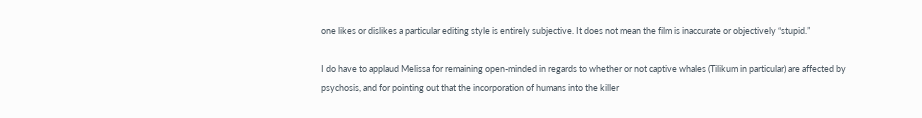one likes or dislikes a particular editing style is entirely subjective. It does not mean the film is inaccurate or objectively “stupid.”

I do have to applaud Melissa for remaining open-minded in regards to whether or not captive whales (Tilikum in particular) are affected by psychosis, and for pointing out that the incorporation of humans into the killer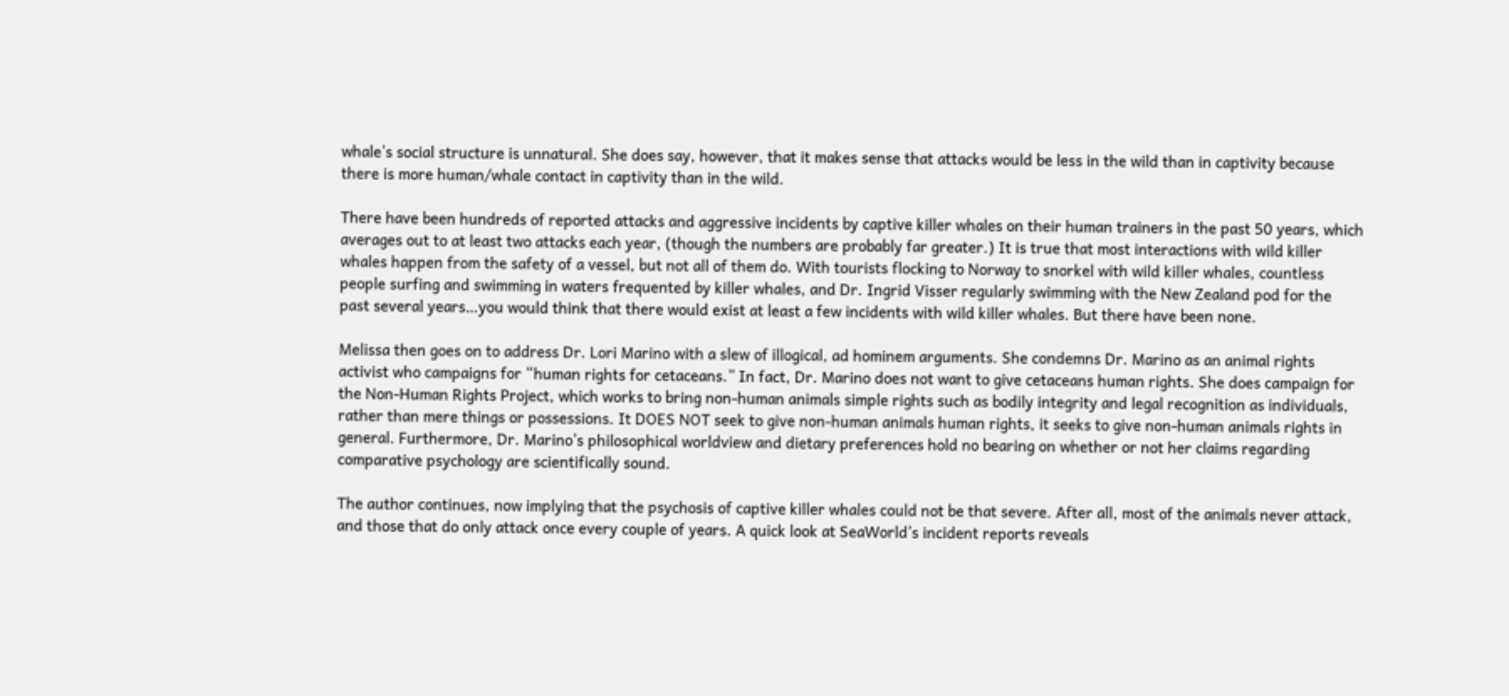whale’s social structure is unnatural. She does say, however, that it makes sense that attacks would be less in the wild than in captivity because there is more human/whale contact in captivity than in the wild.

There have been hundreds of reported attacks and aggressive incidents by captive killer whales on their human trainers in the past 50 years, which averages out to at least two attacks each year, (though the numbers are probably far greater.) It is true that most interactions with wild killer whales happen from the safety of a vessel, but not all of them do. With tourists flocking to Norway to snorkel with wild killer whales, countless people surfing and swimming in waters frequented by killer whales, and Dr. Ingrid Visser regularly swimming with the New Zealand pod for the past several years…you would think that there would exist at least a few incidents with wild killer whales. But there have been none.

Melissa then goes on to address Dr. Lori Marino with a slew of illogical, ad hominem arguments. She condemns Dr. Marino as an animal rights activist who campaigns for “human rights for cetaceans.” In fact, Dr. Marino does not want to give cetaceans human rights. She does campaign for the Non-Human Rights Project, which works to bring non-human animals simple rights such as bodily integrity and legal recognition as individuals, rather than mere things or possessions. It DOES NOT seek to give non-human animals human rights, it seeks to give non-human animals rights in general. Furthermore, Dr. Marino’s philosophical worldview and dietary preferences hold no bearing on whether or not her claims regarding comparative psychology are scientifically sound.

The author continues, now implying that the psychosis of captive killer whales could not be that severe. After all, most of the animals never attack, and those that do only attack once every couple of years. A quick look at SeaWorld’s incident reports reveals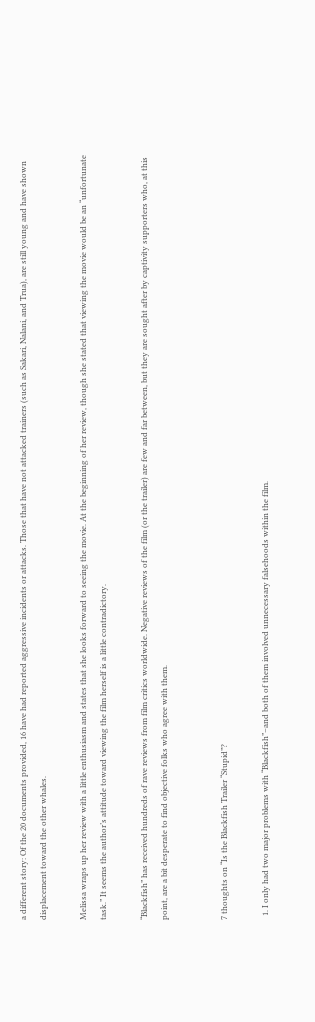a different story: Of the 20 documents provided, 16 have had reported aggressive incidents or attacks. Those that have not attacked trainers (such as Sakari, Nalani, and Trua), are still young and have shown displacement toward the other whales.

Melissa wraps up her review with a little enthusiasm and states that she looks forward to seeing the movie. At the beginning of her review, though she stated that viewing the movie would be an “unfortunate task.” It seems the author’s attitude toward viewing the film herself is a little contradictory.

“Blackfish” has received hundreds of rave reviews from film critics worldwide. Negative reviews of the film (or the trailer) are few and far between, but they are sought after by captivity supporters who, at this point, are a bit desperate to find objective folks who agree with them.


7 thoughts on “Is the Blackfish Trailer “Stupid”?

  1. I only had two major problems with “Blackfish”–and both of them involved unnecessary falsehoods within the film.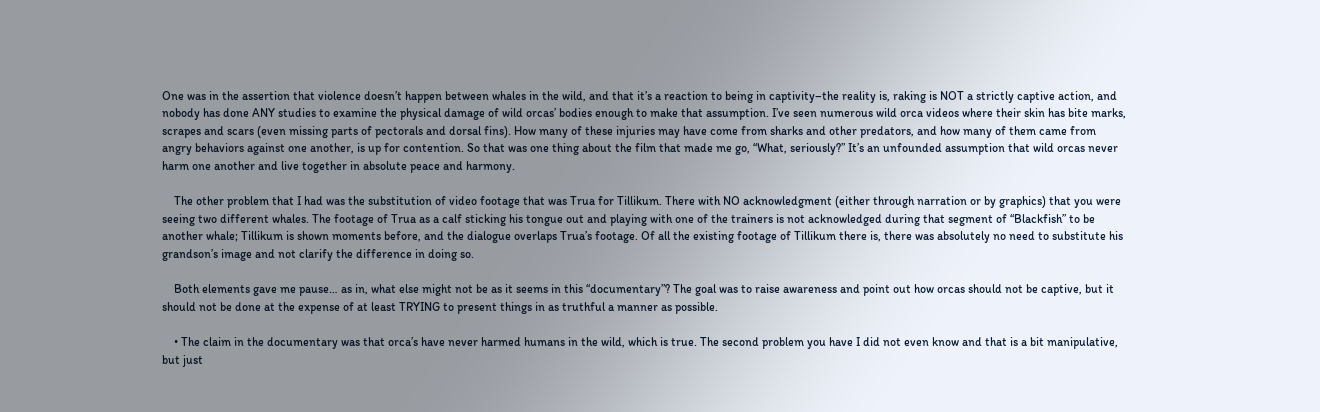One was in the assertion that violence doesn’t happen between whales in the wild, and that it’s a reaction to being in captivity–the reality is, raking is NOT a strictly captive action, and nobody has done ANY studies to examine the physical damage of wild orcas’ bodies enough to make that assumption. I’ve seen numerous wild orca videos where their skin has bite marks, scrapes and scars (even missing parts of pectorals and dorsal fins). How many of these injuries may have come from sharks and other predators, and how many of them came from angry behaviors against one another, is up for contention. So that was one thing about the film that made me go, “What, seriously?” It’s an unfounded assumption that wild orcas never harm one another and live together in absolute peace and harmony.

    The other problem that I had was the substitution of video footage that was Trua for Tillikum. There with NO acknowledgment (either through narration or by graphics) that you were seeing two different whales. The footage of Trua as a calf sticking his tongue out and playing with one of the trainers is not acknowledged during that segment of “Blackfish” to be another whale; Tillikum is shown moments before, and the dialogue overlaps Trua’s footage. Of all the existing footage of Tillikum there is, there was absolutely no need to substitute his grandson’s image and not clarify the difference in doing so.

    Both elements gave me pause… as in, what else might not be as it seems in this “documentary”? The goal was to raise awareness and point out how orcas should not be captive, but it should not be done at the expense of at least TRYING to present things in as truthful a manner as possible.

    • The claim in the documentary was that orca’s have never harmed humans in the wild, which is true. The second problem you have I did not even know and that is a bit manipulative, but just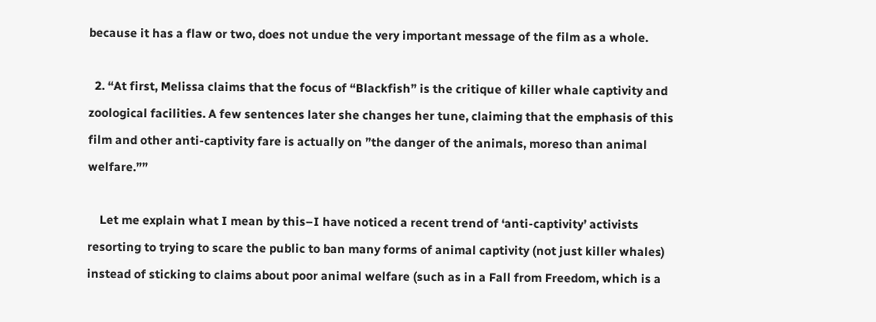because it has a flaw or two, does not undue the very important message of the film as a whole.

  2. “At first, Melissa claims that the focus of “Blackfish” is the critique of killer whale captivity and zoological facilities. A few sentences later she changes her tune, claiming that the emphasis of this film and other anti-captivity fare is actually on ”the danger of the animals, moreso than animal welfare.””

    Let me explain what I mean by this–I have noticed a recent trend of ‘anti-captivity’ activists resorting to trying to scare the public to ban many forms of animal captivity (not just killer whales) instead of sticking to claims about poor animal welfare (such as in a Fall from Freedom, which is a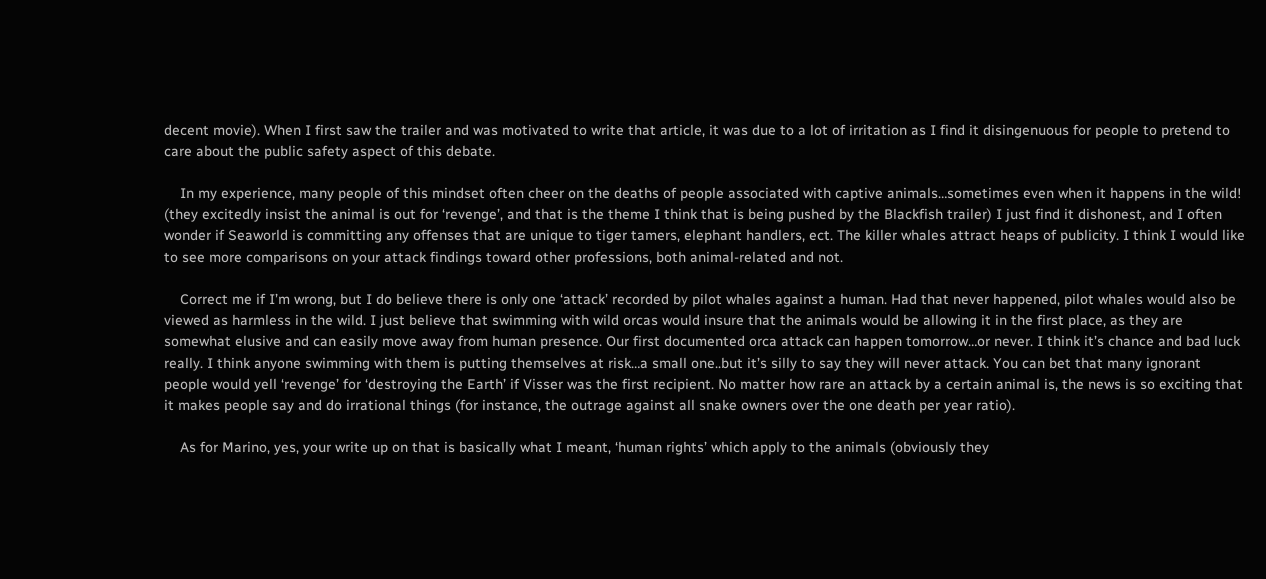decent movie). When I first saw the trailer and was motivated to write that article, it was due to a lot of irritation as I find it disingenuous for people to pretend to care about the public safety aspect of this debate.

    In my experience, many people of this mindset often cheer on the deaths of people associated with captive animals…sometimes even when it happens in the wild! (they excitedly insist the animal is out for ‘revenge’, and that is the theme I think that is being pushed by the Blackfish trailer) I just find it dishonest, and I often wonder if Seaworld is committing any offenses that are unique to tiger tamers, elephant handlers, ect. The killer whales attract heaps of publicity. I think I would like to see more comparisons on your attack findings toward other professions, both animal-related and not.

    Correct me if I’m wrong, but I do believe there is only one ‘attack’ recorded by pilot whales against a human. Had that never happened, pilot whales would also be viewed as harmless in the wild. I just believe that swimming with wild orcas would insure that the animals would be allowing it in the first place, as they are somewhat elusive and can easily move away from human presence. Our first documented orca attack can happen tomorrow…or never. I think it’s chance and bad luck really. I think anyone swimming with them is putting themselves at risk…a small one..but it’s silly to say they will never attack. You can bet that many ignorant people would yell ‘revenge’ for ‘destroying the Earth’ if Visser was the first recipient. No matter how rare an attack by a certain animal is, the news is so exciting that it makes people say and do irrational things (for instance, the outrage against all snake owners over the one death per year ratio).

    As for Marino, yes, your write up on that is basically what I meant, ‘human rights’ which apply to the animals (obviously they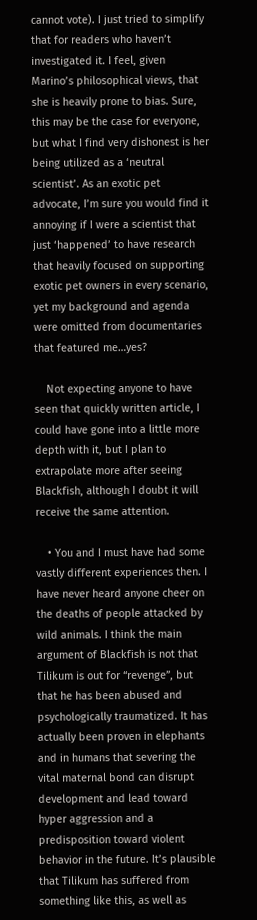cannot vote). I just tried to simplify that for readers who haven’t investigated it. I feel, given Marino’s philosophical views, that she is heavily prone to bias. Sure, this may be the case for everyone, but what I find very dishonest is her being utilized as a ‘neutral scientist’. As an exotic pet advocate, I’m sure you would find it annoying if I were a scientist that just ‘happened’ to have research that heavily focused on supporting exotic pet owners in every scenario, yet my background and agenda were omitted from documentaries that featured me…yes?

    Not expecting anyone to have seen that quickly written article, I could have gone into a little more depth with it, but I plan to extrapolate more after seeing Blackfish, although I doubt it will receive the same attention.

    • You and I must have had some vastly different experiences then. I have never heard anyone cheer on the deaths of people attacked by wild animals. I think the main argument of Blackfish is not that Tilikum is out for “revenge”, but that he has been abused and psychologically traumatized. It has actually been proven in elephants and in humans that severing the vital maternal bond can disrupt development and lead toward hyper aggression and a predisposition toward violent behavior in the future. It’s plausible that Tilikum has suffered from something like this, as well as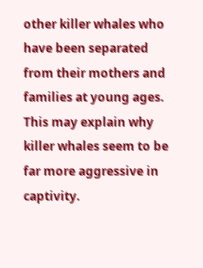other killer whales who have been separated from their mothers and families at young ages. This may explain why killer whales seem to be far more aggressive in captivity.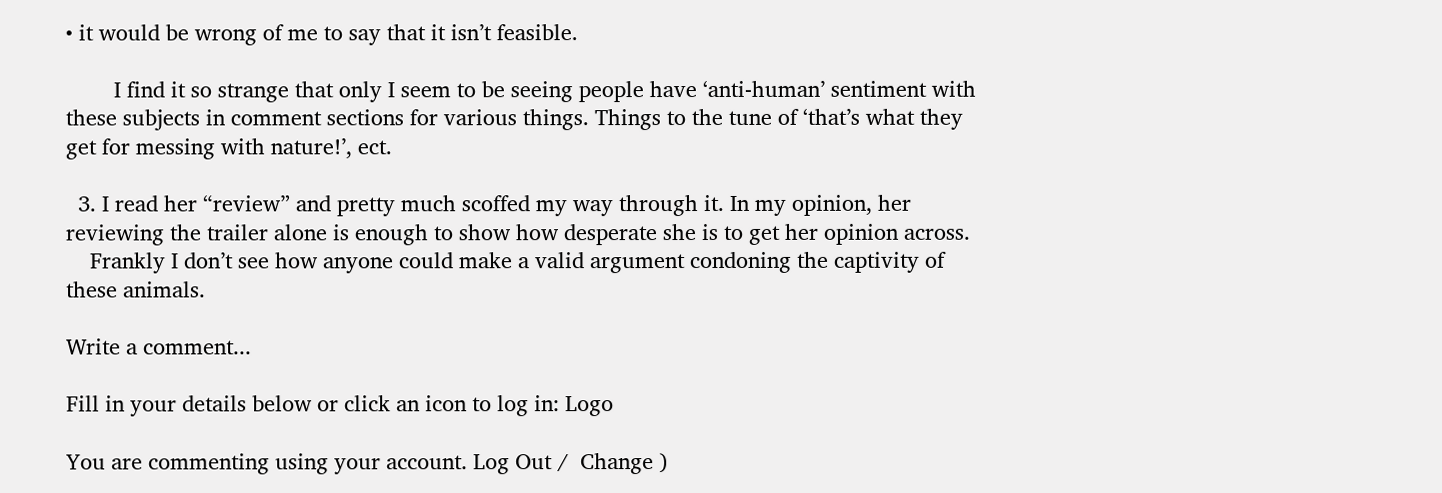• it would be wrong of me to say that it isn’t feasible.

        I find it so strange that only I seem to be seeing people have ‘anti-human’ sentiment with these subjects in comment sections for various things. Things to the tune of ‘that’s what they get for messing with nature!’, ect.

  3. I read her “review” and pretty much scoffed my way through it. In my opinion, her reviewing the trailer alone is enough to show how desperate she is to get her opinion across.
    Frankly I don’t see how anyone could make a valid argument condoning the captivity of these animals.

Write a comment...

Fill in your details below or click an icon to log in: Logo

You are commenting using your account. Log Out /  Change )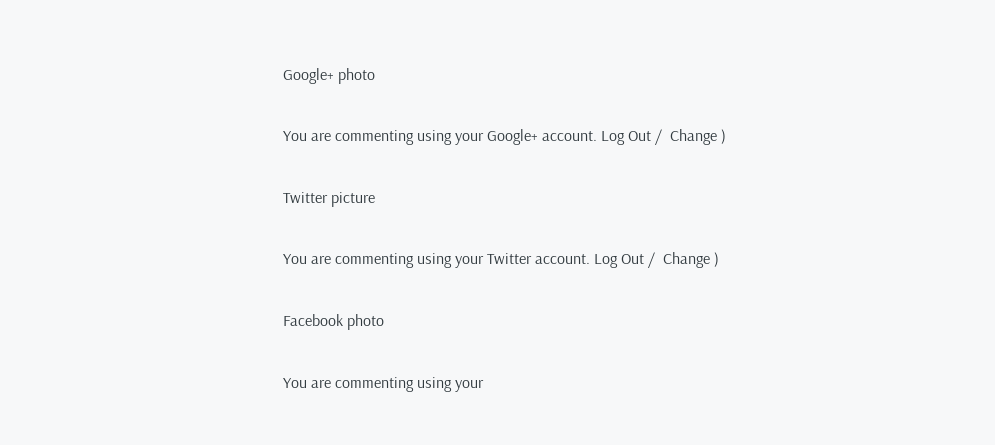Google+ photo

You are commenting using your Google+ account. Log Out /  Change )

Twitter picture

You are commenting using your Twitter account. Log Out /  Change )

Facebook photo

You are commenting using your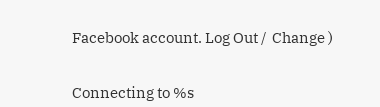Facebook account. Log Out /  Change )


Connecting to %s